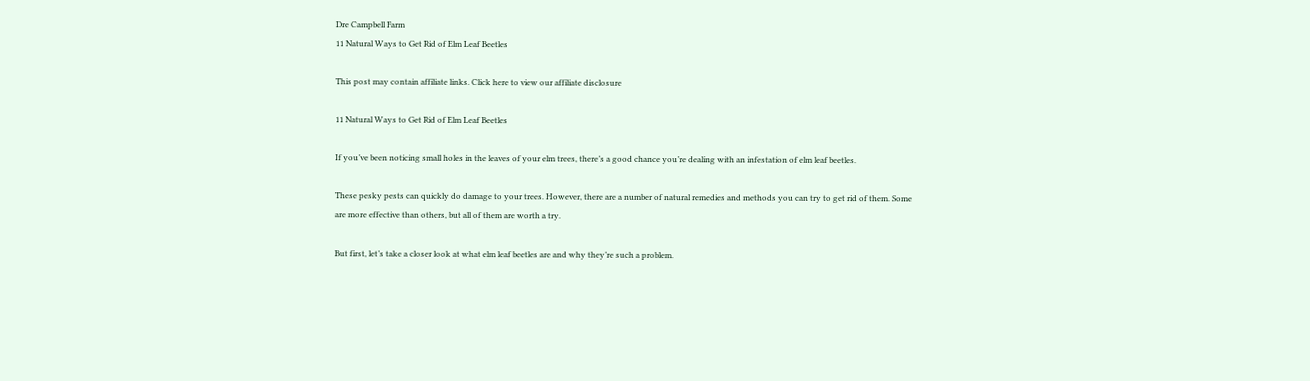Dre Campbell Farm
11 Natural Ways to Get Rid of Elm Leaf Beetles

This post may contain affiliate links. Click here to view our affiliate disclosure

11 Natural Ways to Get Rid of Elm Leaf Beetles

If you’ve been noticing small holes in the leaves of your elm trees, there’s a good chance you’re dealing with an infestation of elm leaf beetles.

These pesky pests can quickly do damage to your trees. However, there are a number of natural remedies and methods you can try to get rid of them. Some are more effective than others, but all of them are worth a try.

But first, let’s take a closer look at what elm leaf beetles are and why they’re such a problem.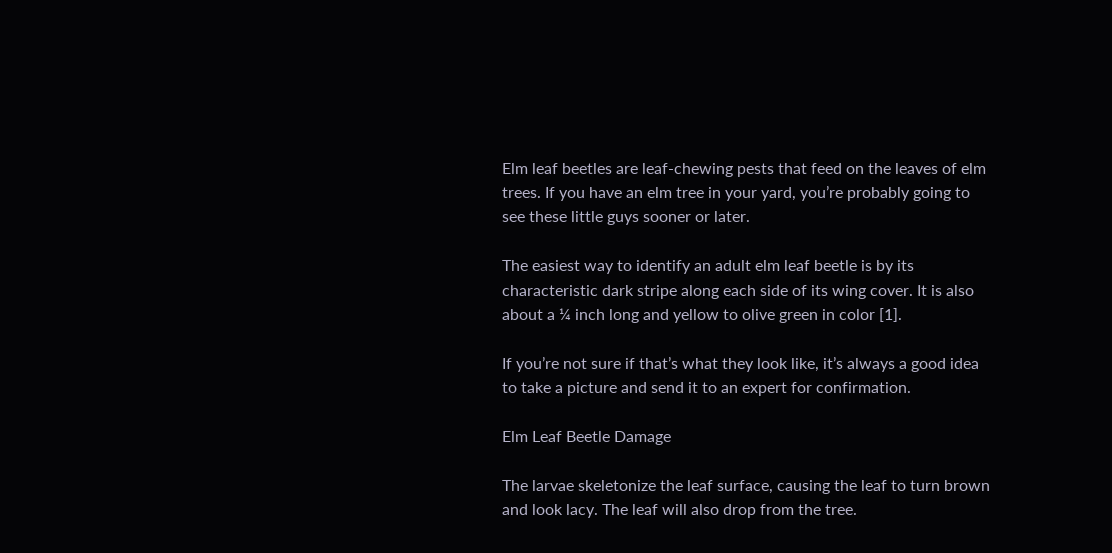Elm leaf beetles are leaf-chewing pests that feed on the leaves of elm trees. If you have an elm tree in your yard, you’re probably going to see these little guys sooner or later.

The easiest way to identify an adult elm leaf beetle is by its characteristic dark stripe along each side of its wing cover. It is also about a ¼ inch long and yellow to olive green in color [1].

If you’re not sure if that’s what they look like, it’s always a good idea to take a picture and send it to an expert for confirmation.

Elm Leaf Beetle Damage

The larvae skeletonize the leaf surface, causing the leaf to turn brown and look lacy. The leaf will also drop from the tree.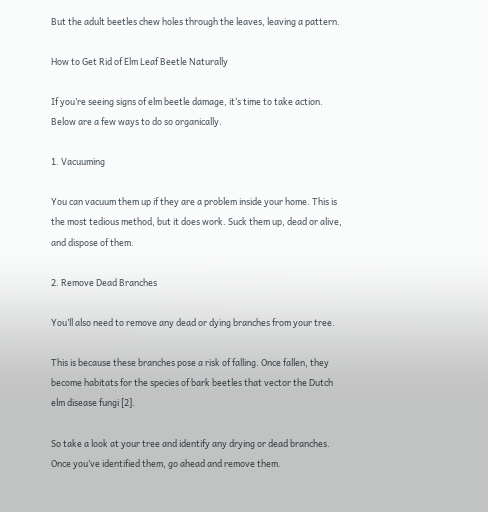But the adult beetles chew holes through the leaves, leaving a pattern.

How to Get Rid of Elm Leaf Beetle Naturally

If you’re seeing signs of elm beetle damage, it’s time to take action. Below are a few ways to do so organically.

1. Vacuuming

You can vacuum them up if they are a problem inside your home. This is the most tedious method, but it does work. Suck them up, dead or alive, and dispose of them.

2. Remove Dead Branches

You’ll also need to remove any dead or dying branches from your tree.

This is because these branches pose a risk of falling. Once fallen, they become habitats for the species of bark beetles that vector the Dutch elm disease fungi [2].

So take a look at your tree and identify any drying or dead branches. Once you’ve identified them, go ahead and remove them.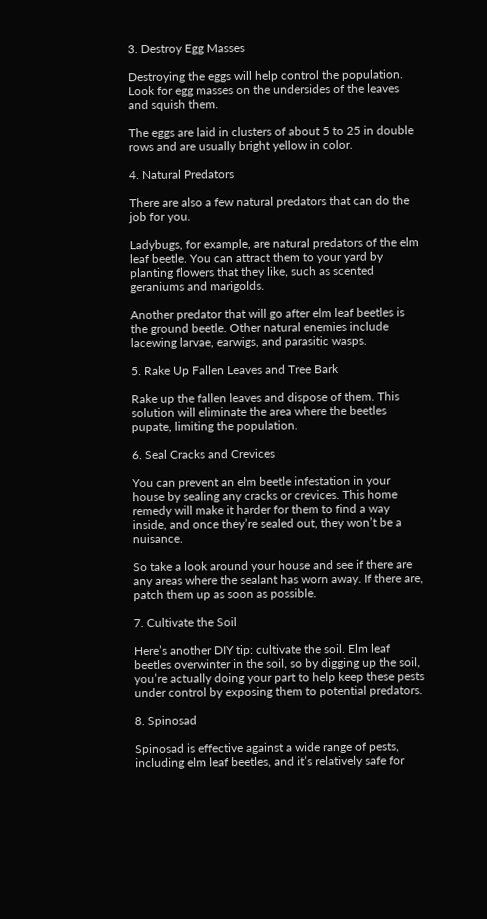3. Destroy Egg Masses

Destroying the eggs will help control the population. Look for egg masses on the undersides of the leaves and squish them.

The eggs are laid in clusters of about 5 to 25 in double rows and are usually bright yellow in color.

4. Natural Predators

There are also a few natural predators that can do the job for you.

Ladybugs, for example, are natural predators of the elm leaf beetle. You can attract them to your yard by planting flowers that they like, such as scented geraniums and marigolds.

Another predator that will go after elm leaf beetles is the ground beetle. Other natural enemies include lacewing larvae, earwigs, and parasitic wasps.

5. Rake Up Fallen Leaves and Tree Bark

Rake up the fallen leaves and dispose of them. This solution will eliminate the area where the beetles pupate, limiting the population.

6. Seal Cracks and Crevices

You can prevent an elm beetle infestation in your house by sealing any cracks or crevices. This home remedy will make it harder for them to find a way inside, and once they’re sealed out, they won’t be a nuisance.

So take a look around your house and see if there are any areas where the sealant has worn away. If there are, patch them up as soon as possible.

7. Cultivate the Soil

Here’s another DIY tip: cultivate the soil. Elm leaf beetles overwinter in the soil, so by digging up the soil, you’re actually doing your part to help keep these pests under control by exposing them to potential predators.

8. Spinosad

Spinosad is effective against a wide range of pests, including elm leaf beetles, and it’s relatively safe for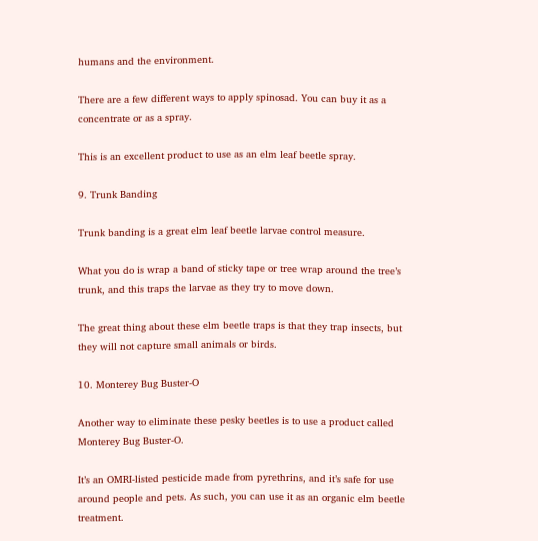humans and the environment.

There are a few different ways to apply spinosad. You can buy it as a concentrate or as a spray.

This is an excellent product to use as an elm leaf beetle spray.

9. Trunk Banding

Trunk banding is a great elm leaf beetle larvae control measure.

What you do is wrap a band of sticky tape or tree wrap around the tree’s trunk, and this traps the larvae as they try to move down.

The great thing about these elm beetle traps is that they trap insects, but they will not capture small animals or birds.

10. Monterey Bug Buster-O

Another way to eliminate these pesky beetles is to use a product called Monterey Bug Buster-O.

It’s an OMRI-listed pesticide made from pyrethrins, and it’s safe for use around people and pets. As such, you can use it as an organic elm beetle treatment.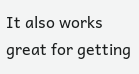It also works great for getting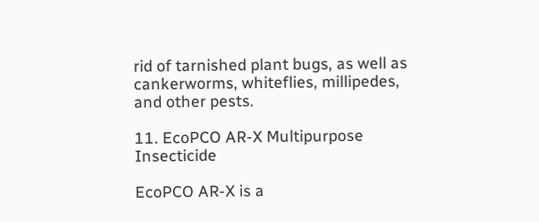rid of tarnished plant bugs, as well as cankerworms, whiteflies, millipedes, and other pests.

11. EcoPCO AR-X Multipurpose Insecticide

EcoPCO AR-X is a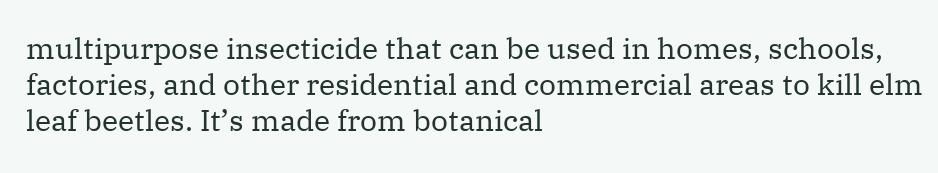multipurpose insecticide that can be used in homes, schools, factories, and other residential and commercial areas to kill elm leaf beetles. It’s made from botanical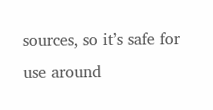sources, so it’s safe for use around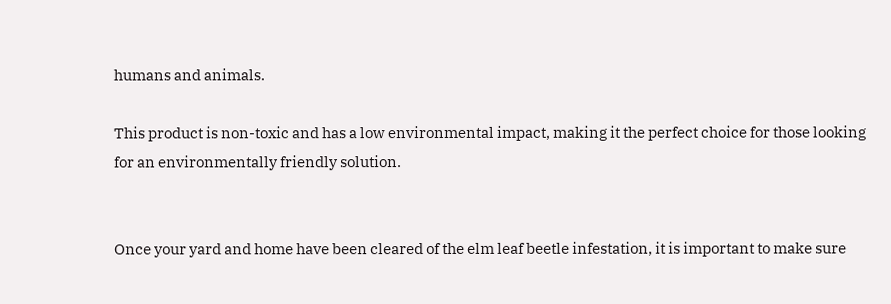humans and animals.

This product is non-toxic and has a low environmental impact, making it the perfect choice for those looking for an environmentally friendly solution.


Once your yard and home have been cleared of the elm leaf beetle infestation, it is important to make sure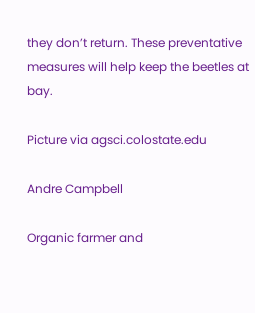they don’t return. These preventative measures will help keep the beetles at bay.

Picture via agsci.colostate.edu

Andre Campbell

Organic farmer and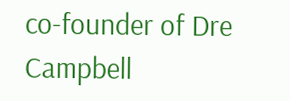co-founder of Dre Campbell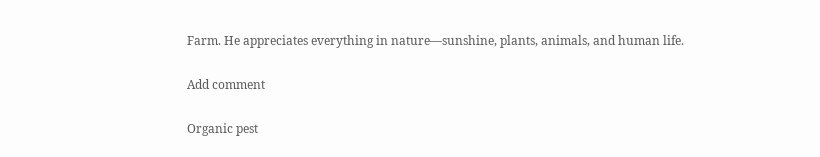Farm. He appreciates everything in nature—sunshine, plants, animals, and human life.

Add comment

Organic pest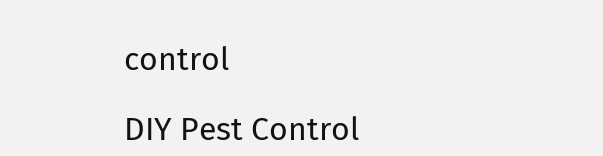control

DIY Pest Control